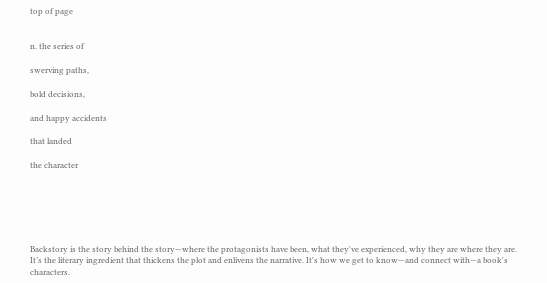top of page


n. the series of

swerving paths,

bold decisions,

and happy accidents

that landed

the character






Backstory is the story behind the story—where the protagonists have been, what they've experienced, why they are where they are. It’s the literary ingredient that thickens the plot and enlivens the narrative. It's how we get to know—and connect with—a book's characters.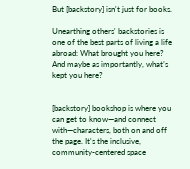But [backstory] isn't just for books.

Unearthing others' backstories is one of the best parts of living a life abroad: What brought you here? And maybe as importantly, what’s kept you here?


[backstory] bookshop is where you can get to know—and connect with—characters, both on and off the page. It's the inclusive, community-centered space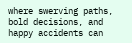where swerving paths, bold decisions, and happy accidents can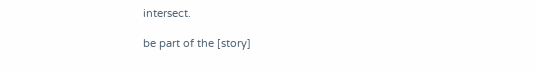intersect.

be part of the [story]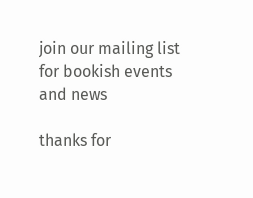join our mailing list for bookish events and news

thanks for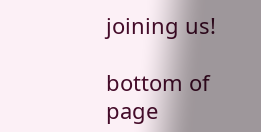joining us!

bottom of page